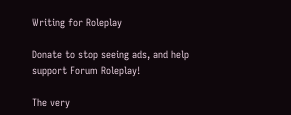Writing for Roleplay

Donate to stop seeing ads, and help support Forum Roleplay!

The very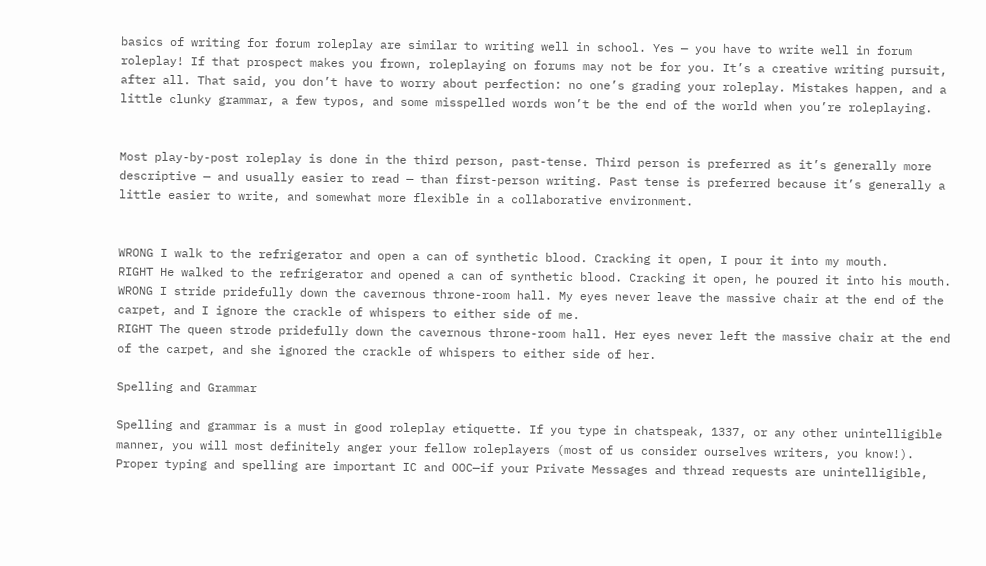basics of writing for forum roleplay are similar to writing well in school. Yes — you have to write well in forum roleplay! If that prospect makes you frown, roleplaying on forums may not be for you. It’s a creative writing pursuit, after all. That said, you don’t have to worry about perfection: no one’s grading your roleplay. Mistakes happen, and a little clunky grammar, a few typos, and some misspelled words won’t be the end of the world when you’re roleplaying.


Most play-by-post roleplay is done in the third person, past-tense. Third person is preferred as it’s generally more descriptive — and usually easier to read — than first-person writing. Past tense is preferred because it’s generally a little easier to write, and somewhat more flexible in a collaborative environment.


WRONG I walk to the refrigerator and open a can of synthetic blood. Cracking it open, I pour it into my mouth.
RIGHT He walked to the refrigerator and opened a can of synthetic blood. Cracking it open, he poured it into his mouth.
WRONG I stride pridefully down the cavernous throne-room hall. My eyes never leave the massive chair at the end of the carpet, and I ignore the crackle of whispers to either side of me.
RIGHT The queen strode pridefully down the cavernous throne-room hall. Her eyes never left the massive chair at the end of the carpet, and she ignored the crackle of whispers to either side of her.

Spelling and Grammar

Spelling and grammar is a must in good roleplay etiquette. If you type in chatspeak, 1337, or any other unintelligible manner, you will most definitely anger your fellow roleplayers (most of us consider ourselves writers, you know!). Proper typing and spelling are important IC and OOC—if your Private Messages and thread requests are unintelligible,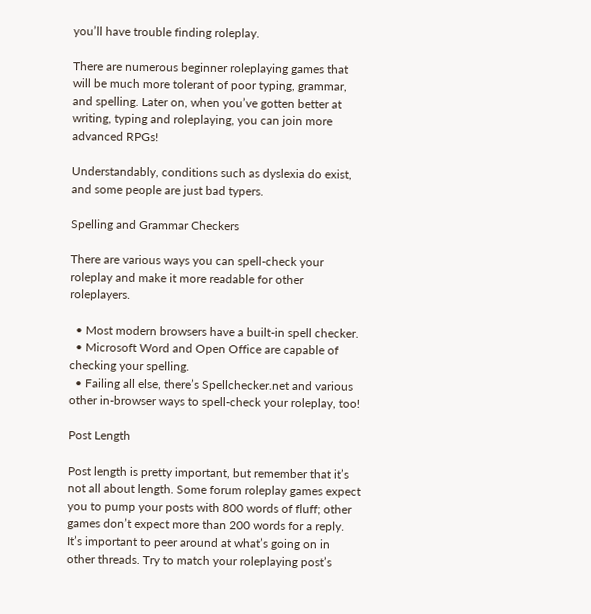you’ll have trouble finding roleplay.

There are numerous beginner roleplaying games that will be much more tolerant of poor typing, grammar, and spelling. Later on, when you’ve gotten better at writing, typing and roleplaying, you can join more advanced RPGs!

Understandably, conditions such as dyslexia do exist, and some people are just bad typers.

Spelling and Grammar Checkers

There are various ways you can spell-check your roleplay and make it more readable for other roleplayers.

  • Most modern browsers have a built-in spell checker.
  • Microsoft Word and Open Office are capable of checking your spelling.
  • Failing all else, there’s Spellchecker.net and various other in-browser ways to spell-check your roleplay, too!

Post Length

Post length is pretty important, but remember that it’s not all about length. Some forum roleplay games expect you to pump your posts with 800 words of fluff; other games don’t expect more than 200 words for a reply. It’s important to peer around at what’s going on in other threads. Try to match your roleplaying post’s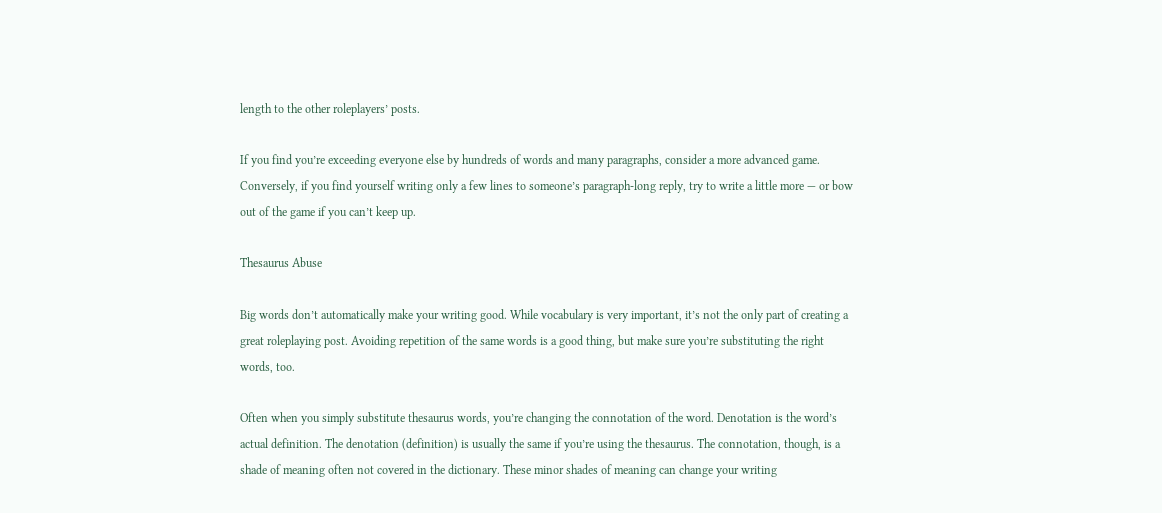length to the other roleplayers’ posts.

If you find you’re exceeding everyone else by hundreds of words and many paragraphs, consider a more advanced game. Conversely, if you find yourself writing only a few lines to someone’s paragraph-long reply, try to write a little more — or bow out of the game if you can’t keep up.

Thesaurus Abuse

Big words don’t automatically make your writing good. While vocabulary is very important, it’s not the only part of creating a great roleplaying post. Avoiding repetition of the same words is a good thing, but make sure you’re substituting the right words, too.

Often when you simply substitute thesaurus words, you’re changing the connotation of the word. Denotation is the word’s actual definition. The denotation (definition) is usually the same if you’re using the thesaurus. The connotation, though, is a shade of meaning often not covered in the dictionary. These minor shades of meaning can change your writing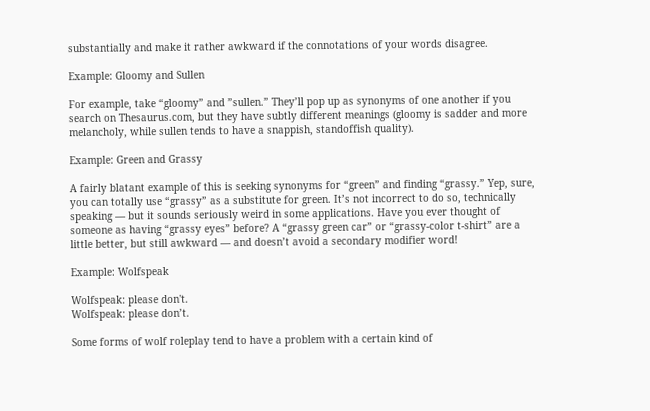substantially and make it rather awkward if the connotations of your words disagree.

Example: Gloomy and Sullen

For example, take “gloomy” and ”sullen.” They’ll pop up as synonyms of one another if you search on Thesaurus.com, but they have subtly different meanings (gloomy is sadder and more melancholy, while sullen tends to have a snappish, standoffish quality).

Example: Green and Grassy

A fairly blatant example of this is seeking synonyms for “green” and finding “grassy.” Yep, sure, you can totally use “grassy” as a substitute for green. It’s not incorrect to do so, technically speaking — but it sounds seriously weird in some applications. Have you ever thought of someone as having “grassy eyes” before? A “grassy green car” or “grassy-color t-shirt” are a little better, but still awkward — and doesn’t avoid a secondary modifier word!

Example: Wolfspeak

Wolfspeak: please don't.
Wolfspeak: please don’t.

Some forms of wolf roleplay tend to have a problem with a certain kind of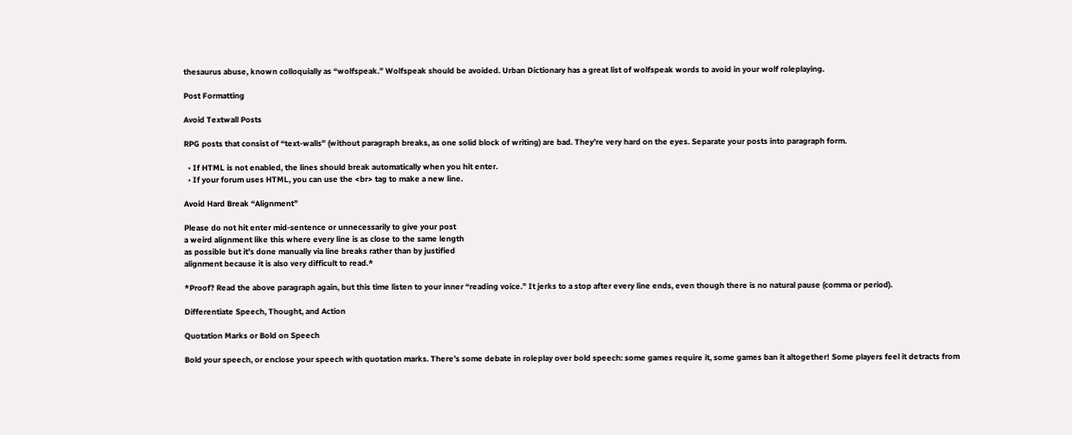thesaurus abuse, known colloquially as “wolfspeak.” Wolfspeak should be avoided. Urban Dictionary has a great list of wolfspeak words to avoid in your wolf roleplaying.

Post Formatting

Avoid Textwall Posts

RPG posts that consist of “text-walls” (without paragraph breaks, as one solid block of writing) are bad. They’re very hard on the eyes. Separate your posts into paragraph form.

  • If HTML is not enabled, the lines should break automatically when you hit enter.
  • If your forum uses HTML, you can use the <br> tag to make a new line.

Avoid Hard Break “Alignment”

Please do not hit enter mid-sentence or unnecessarily to give your post
a weird alignment like this where every line is as close to the same length
as possible but it’s done manually via line breaks rather than by justified
alignment because it is also very difficult to read.*

*Proof? Read the above paragraph again, but this time listen to your inner “reading voice.” It jerks to a stop after every line ends, even though there is no natural pause (comma or period).

Differentiate Speech, Thought, and Action

Quotation Marks or Bold on Speech

Bold your speech, or enclose your speech with quotation marks. There’s some debate in roleplay over bold speech: some games require it, some games ban it altogether! Some players feel it detracts from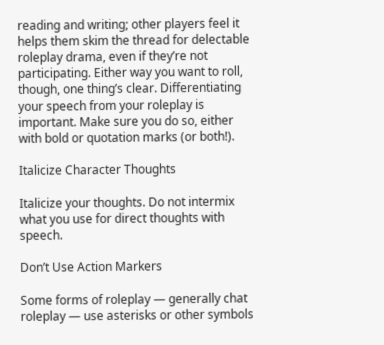reading and writing; other players feel it helps them skim the thread for delectable roleplay drama, even if they’re not participating. Either way you want to roll, though, one thing’s clear. Differentiating your speech from your roleplay is important. Make sure you do so, either with bold or quotation marks (or both!).

Italicize Character Thoughts

Italicize your thoughts. Do not intermix what you use for direct thoughts with speech.

Don’t Use Action Markers

Some forms of roleplay — generally chat roleplay — use asterisks or other symbols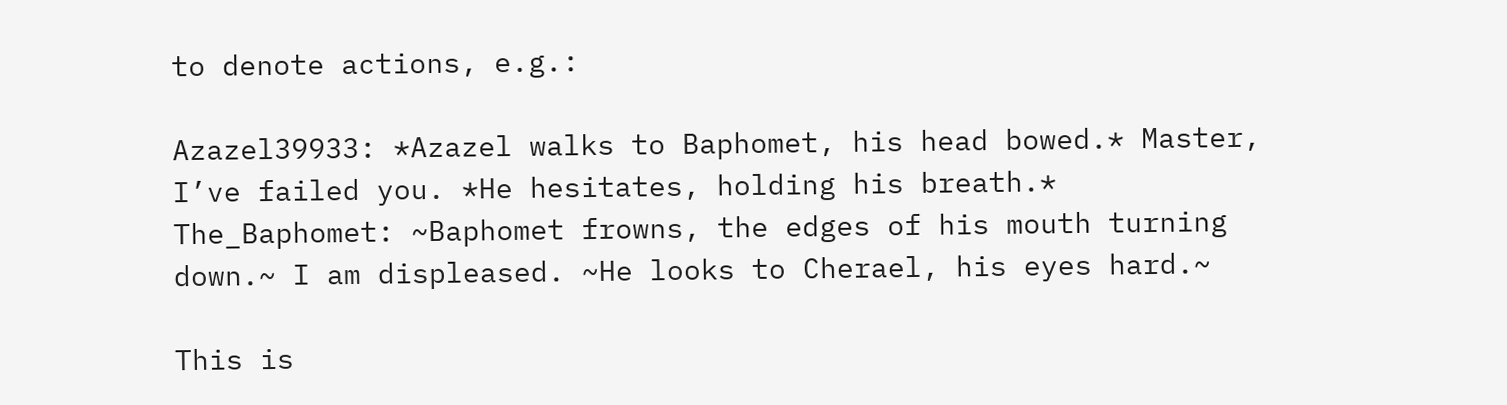to denote actions, e.g.:

Azazel39933: *Azazel walks to Baphomet, his head bowed.* Master, I’ve failed you. *He hesitates, holding his breath.*
The_Baphomet: ~Baphomet frowns, the edges of his mouth turning down.~ I am displeased. ~He looks to Cherael, his eyes hard.~

This is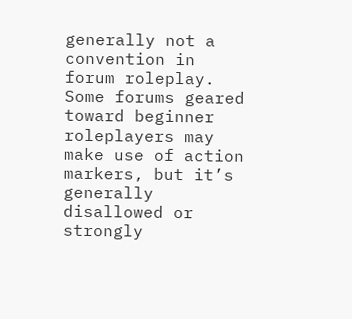generally not a convention in forum roleplay. Some forums geared toward beginner roleplayers may make use of action markers, but it’s generally disallowed or strongly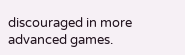discouraged in more advanced games.